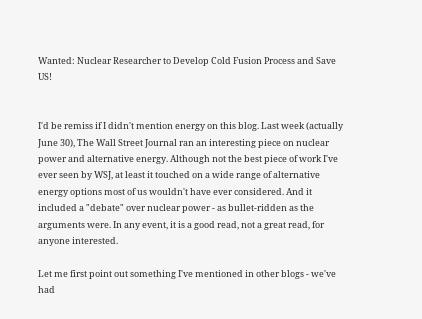Wanted: Nuclear Researcher to Develop Cold Fusion Process and Save US!


I'd be remiss if I didn't mention energy on this blog. Last week (actually June 30), The Wall Street Journal ran an interesting piece on nuclear power and alternative energy. Although not the best piece of work I've ever seen by WSJ, at least it touched on a wide range of alternative energy options most of us wouldn't have ever considered. And it included a "debate" over nuclear power - as bullet-ridden as the arguments were. In any event, it is a good read, not a great read, for anyone interested.

Let me first point out something I've mentioned in other blogs - we've had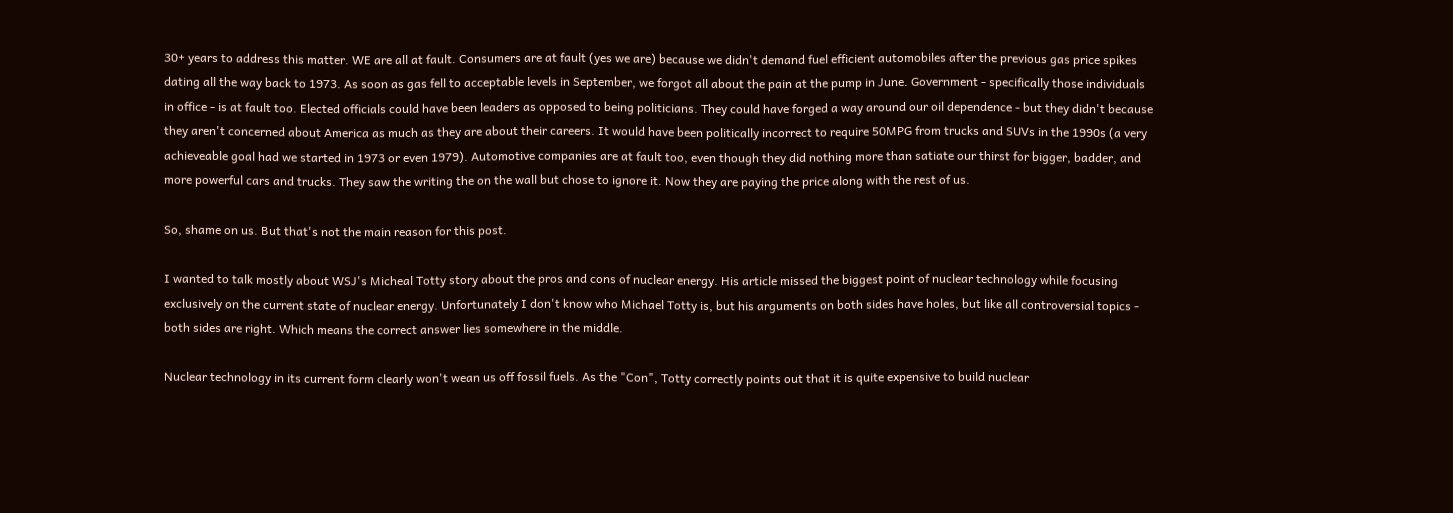30+ years to address this matter. WE are all at fault. Consumers are at fault (yes we are) because we didn't demand fuel efficient automobiles after the previous gas price spikes dating all the way back to 1973. As soon as gas fell to acceptable levels in September, we forgot all about the pain at the pump in June. Government - specifically those individuals in office - is at fault too. Elected officials could have been leaders as opposed to being politicians. They could have forged a way around our oil dependence - but they didn't because they aren't concerned about America as much as they are about their careers. It would have been politically incorrect to require 50MPG from trucks and SUVs in the 1990s (a very achieveable goal had we started in 1973 or even 1979). Automotive companies are at fault too, even though they did nothing more than satiate our thirst for bigger, badder, and more powerful cars and trucks. They saw the writing the on the wall but chose to ignore it. Now they are paying the price along with the rest of us.

So, shame on us. But that's not the main reason for this post.

I wanted to talk mostly about WSJ's Micheal Totty story about the pros and cons of nuclear energy. His article missed the biggest point of nuclear technology while focusing exclusively on the current state of nuclear energy. Unfortunately I don't know who Michael Totty is, but his arguments on both sides have holes, but like all controversial topics - both sides are right. Which means the correct answer lies somewhere in the middle.

Nuclear technology in its current form clearly won't wean us off fossil fuels. As the "Con", Totty correctly points out that it is quite expensive to build nuclear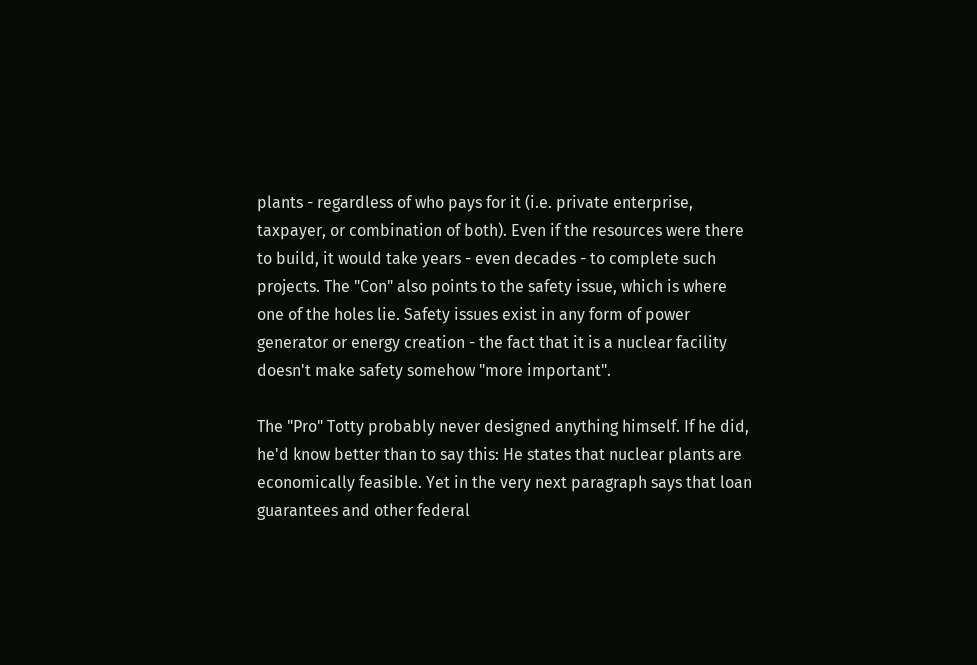plants - regardless of who pays for it (i.e. private enterprise, taxpayer, or combination of both). Even if the resources were there to build, it would take years - even decades - to complete such projects. The "Con" also points to the safety issue, which is where one of the holes lie. Safety issues exist in any form of power generator or energy creation - the fact that it is a nuclear facility doesn't make safety somehow "more important".

The "Pro" Totty probably never designed anything himself. If he did, he'd know better than to say this: He states that nuclear plants are economically feasible. Yet in the very next paragraph says that loan guarantees and other federal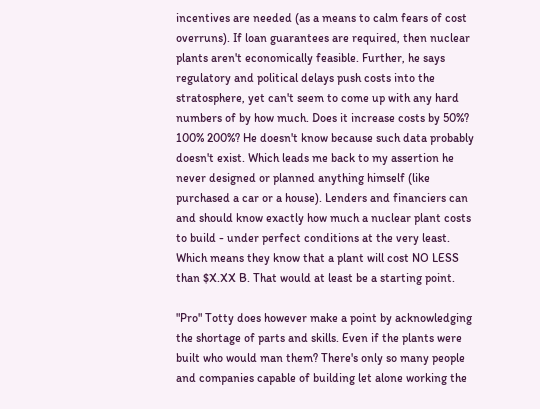incentives are needed (as a means to calm fears of cost overruns). If loan guarantees are required, then nuclear plants aren't economically feasible. Further, he says regulatory and political delays push costs into the stratosphere, yet can't seem to come up with any hard numbers of by how much. Does it increase costs by 50%? 100% 200%? He doesn't know because such data probably doesn't exist. Which leads me back to my assertion he never designed or planned anything himself (like purchased a car or a house). Lenders and financiers can and should know exactly how much a nuclear plant costs to build - under perfect conditions at the very least. Which means they know that a plant will cost NO LESS than $X.XX B. That would at least be a starting point.

"Pro" Totty does however make a point by acknowledging the shortage of parts and skills. Even if the plants were built who would man them? There's only so many people and companies capable of building let alone working the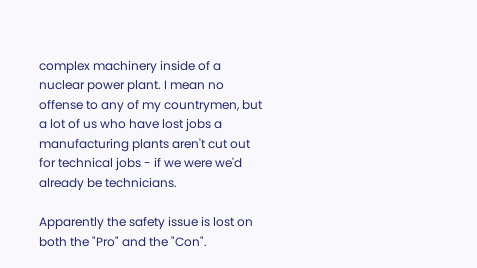complex machinery inside of a nuclear power plant. I mean no offense to any of my countrymen, but a lot of us who have lost jobs a manufacturing plants aren't cut out for technical jobs - if we were we'd already be technicians.

Apparently the safety issue is lost on both the "Pro" and the "Con".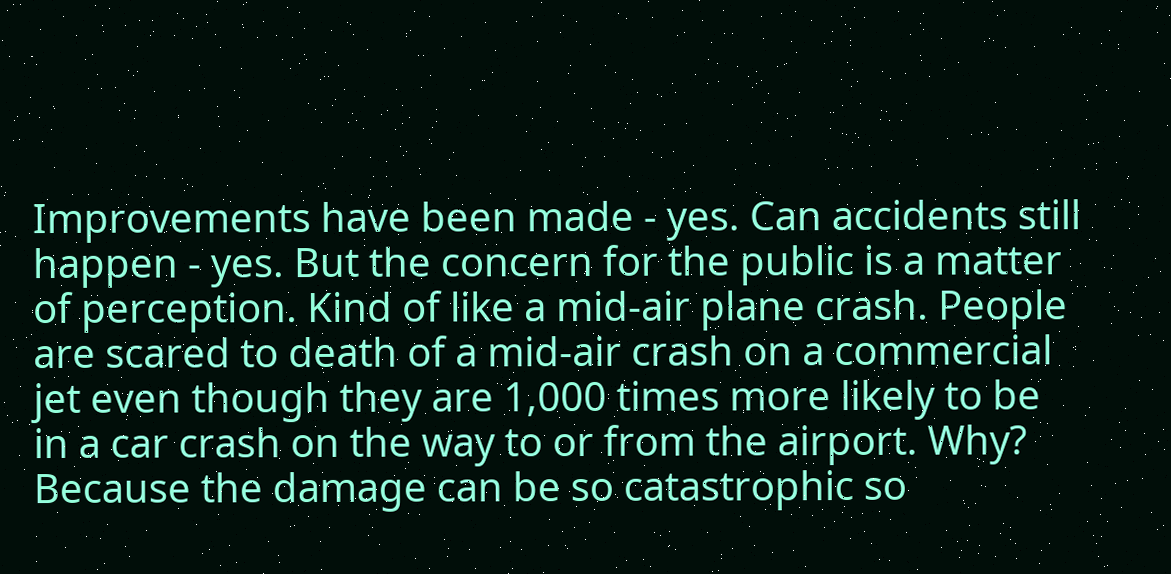Improvements have been made - yes. Can accidents still happen - yes. But the concern for the public is a matter of perception. Kind of like a mid-air plane crash. People are scared to death of a mid-air crash on a commercial jet even though they are 1,000 times more likely to be in a car crash on the way to or from the airport. Why? Because the damage can be so catastrophic so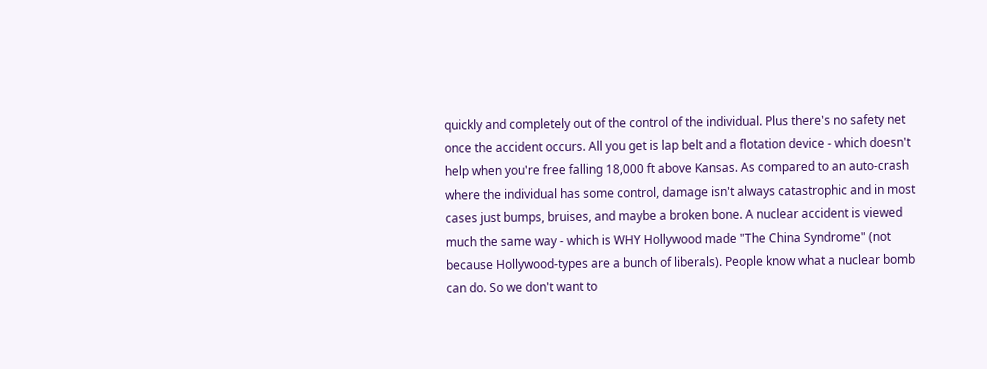quickly and completely out of the control of the individual. Plus there's no safety net once the accident occurs. All you get is lap belt and a flotation device - which doesn't help when you're free falling 18,000 ft above Kansas. As compared to an auto-crash where the individual has some control, damage isn't always catastrophic and in most cases just bumps, bruises, and maybe a broken bone. A nuclear accident is viewed much the same way - which is WHY Hollywood made "The China Syndrome" (not because Hollywood-types are a bunch of liberals). People know what a nuclear bomb can do. So we don't want to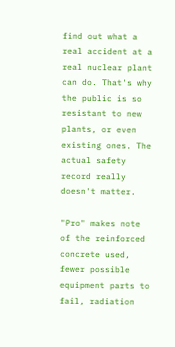find out what a real accident at a real nuclear plant can do. That's why the public is so resistant to new plants, or even existing ones. The actual safety record really doesn't matter.

"Pro" makes note of the reinforced concrete used, fewer possible equipment parts to fail, radiation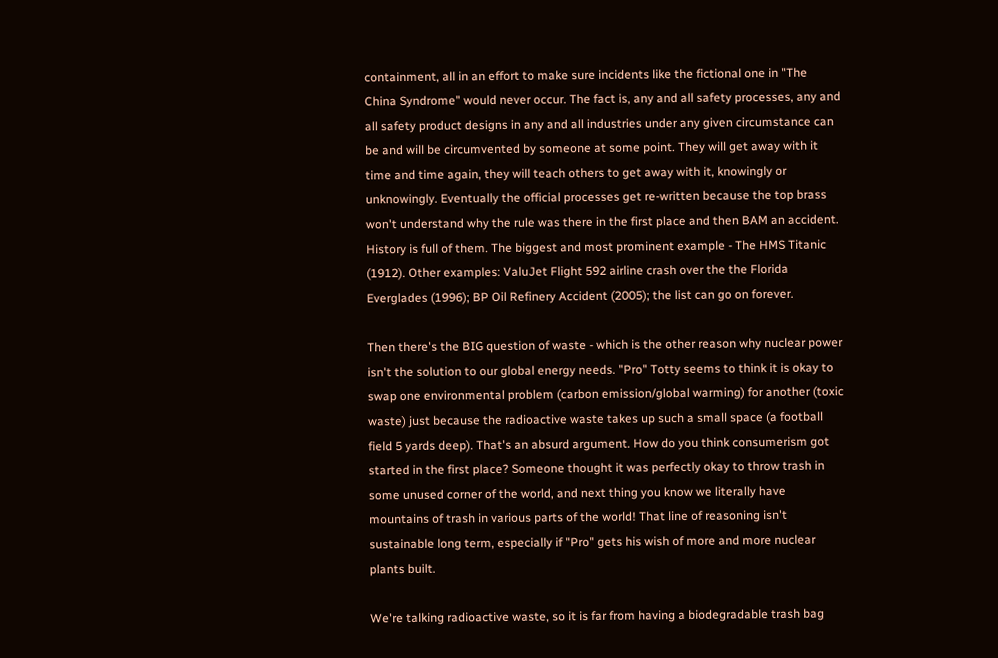containment, all in an effort to make sure incidents like the fictional one in "The China Syndrome" would never occur. The fact is, any and all safety processes, any and all safety product designs in any and all industries under any given circumstance can be and will be circumvented by someone at some point. They will get away with it time and time again, they will teach others to get away with it, knowingly or unknowingly. Eventually the official processes get re-written because the top brass won't understand why the rule was there in the first place and then BAM an accident. History is full of them. The biggest and most prominent example - The HMS Titanic (1912). Other examples: ValuJet Flight 592 airline crash over the the Florida Everglades (1996); BP Oil Refinery Accident (2005); the list can go on forever.

Then there's the BIG question of waste - which is the other reason why nuclear power isn't the solution to our global energy needs. "Pro" Totty seems to think it is okay to swap one environmental problem (carbon emission/global warming) for another (toxic waste) just because the radioactive waste takes up such a small space (a football field 5 yards deep). That's an absurd argument. How do you think consumerism got started in the first place? Someone thought it was perfectly okay to throw trash in some unused corner of the world, and next thing you know we literally have mountains of trash in various parts of the world! That line of reasoning isn't sustainable long term, especially if "Pro" gets his wish of more and more nuclear plants built.

We're talking radioactive waste, so it is far from having a biodegradable trash bag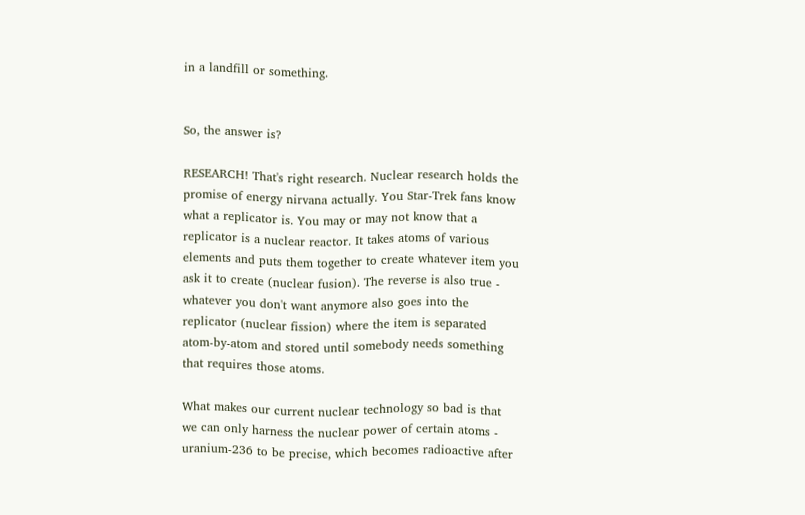in a landfill or something.


So, the answer is?

RESEARCH! That's right research. Nuclear research holds the promise of energy nirvana actually. You Star-Trek fans know what a replicator is. You may or may not know that a replicator is a nuclear reactor. It takes atoms of various elements and puts them together to create whatever item you ask it to create (nuclear fusion). The reverse is also true - whatever you don't want anymore also goes into the replicator (nuclear fission) where the item is separated atom-by-atom and stored until somebody needs something that requires those atoms.

What makes our current nuclear technology so bad is that we can only harness the nuclear power of certain atoms - uranium-236 to be precise, which becomes radioactive after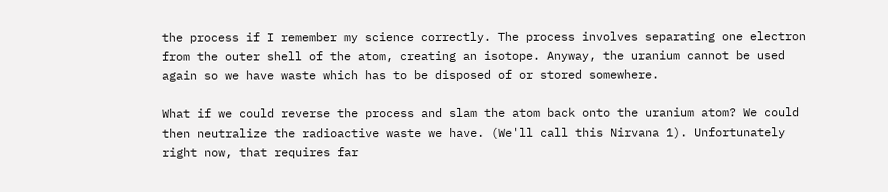the process if I remember my science correctly. The process involves separating one electron from the outer shell of the atom, creating an isotope. Anyway, the uranium cannot be used again so we have waste which has to be disposed of or stored somewhere.

What if we could reverse the process and slam the atom back onto the uranium atom? We could then neutralize the radioactive waste we have. (We'll call this Nirvana 1). Unfortunately right now, that requires far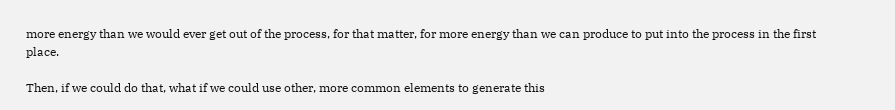more energy than we would ever get out of the process, for that matter, for more energy than we can produce to put into the process in the first place.

Then, if we could do that, what if we could use other, more common elements to generate this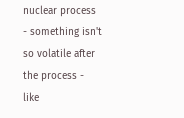nuclear process - something isn't so volatile after the process - like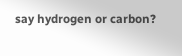say hydrogen or carbon?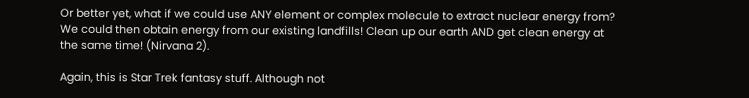Or better yet, what if we could use ANY element or complex molecule to extract nuclear energy from? We could then obtain energy from our existing landfills! Clean up our earth AND get clean energy at the same time! (Nirvana 2).

Again, this is Star Trek fantasy stuff. Although not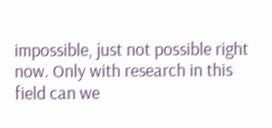impossible, just not possible right now. Only with research in this field can we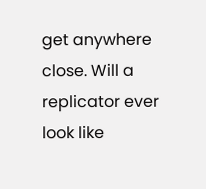get anywhere close. Will a replicator ever look like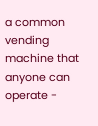a common vending machine that anyone can operate -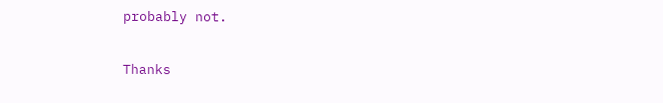probably not.

Thanks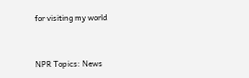for visiting my world


NPR Topics: News